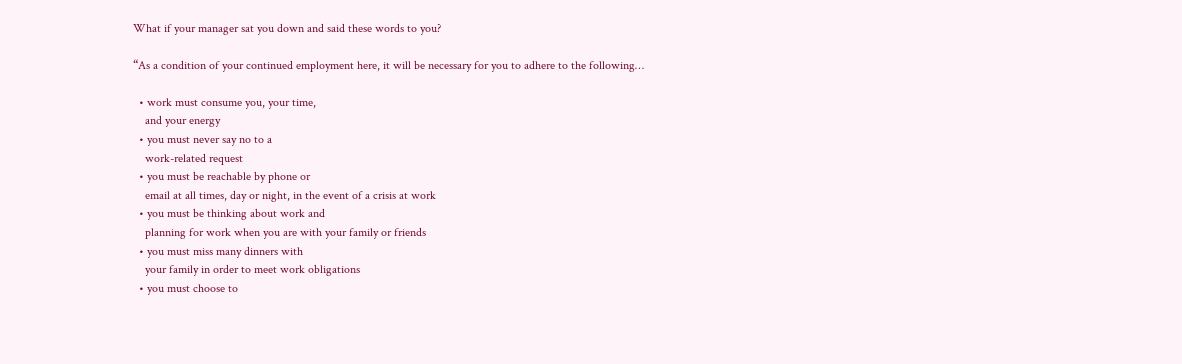What if your manager sat you down and said these words to you?

“As a condition of your continued employment here, it will be necessary for you to adhere to the following…

  • work must consume you, your time,
    and your energy
  • you must never say no to a
    work-related request
  • you must be reachable by phone or
    email at all times, day or night, in the event of a crisis at work
  • you must be thinking about work and
    planning for work when you are with your family or friends
  • you must miss many dinners with
    your family in order to meet work obligations
  • you must choose to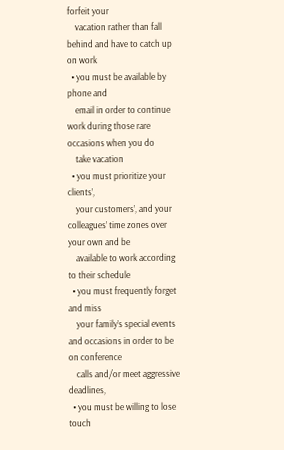forfeit your
    vacation rather than fall behind and have to catch up on work
  • you must be available by phone and
    email in order to continue work during those rare occasions when you do
    take vacation
  • you must prioritize your clients’,
    your customers’, and your colleagues’ time zones over your own and be
    available to work according to their schedule
  • you must frequently forget and miss
    your family’s special events and occasions in order to be on conference
    calls and/or meet aggressive deadlines,
  • you must be willing to lose touch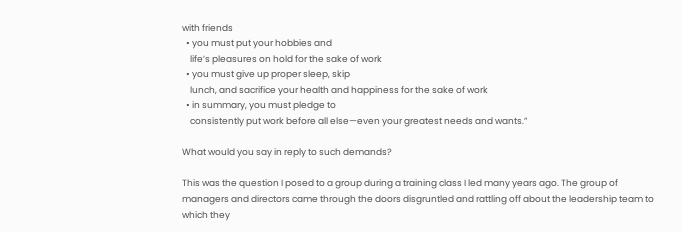with friends
  • you must put your hobbies and
    life’s pleasures on hold for the sake of work
  • you must give up proper sleep, skip
    lunch, and sacrifice your health and happiness for the sake of work
  • in summary, you must pledge to
    consistently put work before all else—even your greatest needs and wants.”

What would you say in reply to such demands?

This was the question I posed to a group during a training class I led many years ago. The group of managers and directors came through the doors disgruntled and rattling off about the leadership team to which they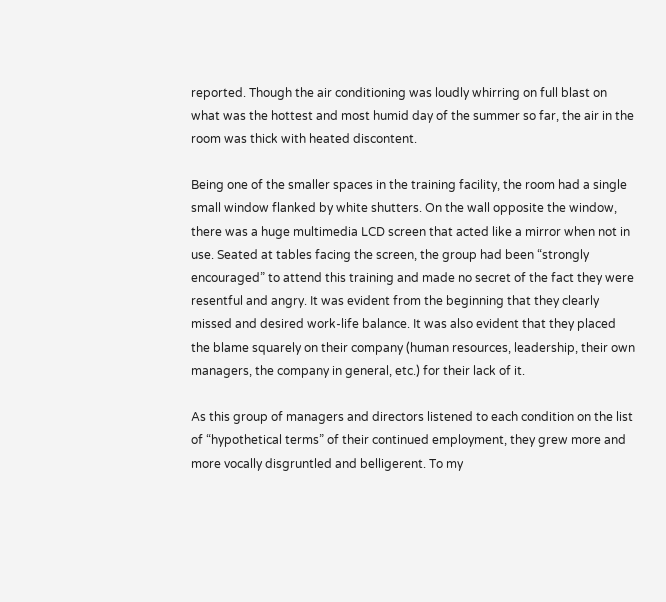reported. Though the air conditioning was loudly whirring on full blast on what was the hottest and most humid day of the summer so far, the air in the room was thick with heated discontent.

Being one of the smaller spaces in the training facility, the room had a single small window flanked by white shutters. On the wall opposite the window, there was a huge multimedia LCD screen that acted like a mirror when not in use. Seated at tables facing the screen, the group had been “strongly encouraged” to attend this training and made no secret of the fact they were resentful and angry. It was evident from the beginning that they clearly missed and desired work-life balance. It was also evident that they placed the blame squarely on their company (human resources, leadership, their own managers, the company in general, etc.) for their lack of it.

As this group of managers and directors listened to each condition on the list of “hypothetical terms” of their continued employment, they grew more and more vocally disgruntled and belligerent. To my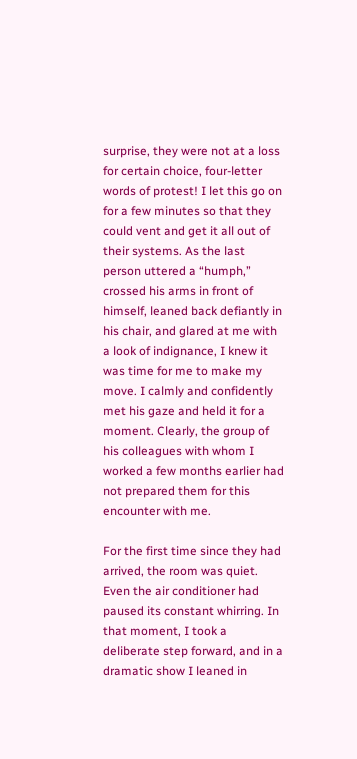surprise, they were not at a loss for certain choice, four-letter words of protest! I let this go on for a few minutes so that they could vent and get it all out of their systems. As the last person uttered a “humph,” crossed his arms in front of himself, leaned back defiantly in his chair, and glared at me with a look of indignance, I knew it was time for me to make my move. I calmly and confidently met his gaze and held it for a moment. Clearly, the group of his colleagues with whom I worked a few months earlier had not prepared them for this encounter with me.

For the first time since they had arrived, the room was quiet. Even the air conditioner had paused its constant whirring. In that moment, I took a deliberate step forward, and in a dramatic show I leaned in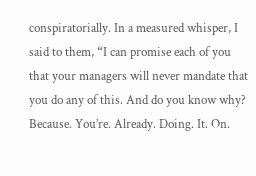conspiratorially. In a measured whisper, I said to them, “I can promise each of you that your managers will never mandate that you do any of this. And do you know why? Because. You’re. Already. Doing. It. On.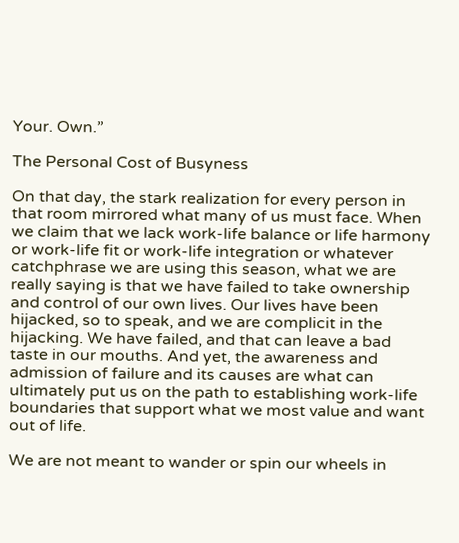Your. Own.”

The Personal Cost of Busyness

On that day, the stark realization for every person in that room mirrored what many of us must face. When we claim that we lack work-life balance or life harmony or work-life fit or work-life integration or whatever catchphrase we are using this season, what we are really saying is that we have failed to take ownership and control of our own lives. Our lives have been hijacked, so to speak, and we are complicit in the hijacking. We have failed, and that can leave a bad taste in our mouths. And yet, the awareness and admission of failure and its causes are what can ultimately put us on the path to establishing work-life boundaries that support what we most value and want out of life.

We are not meant to wander or spin our wheels in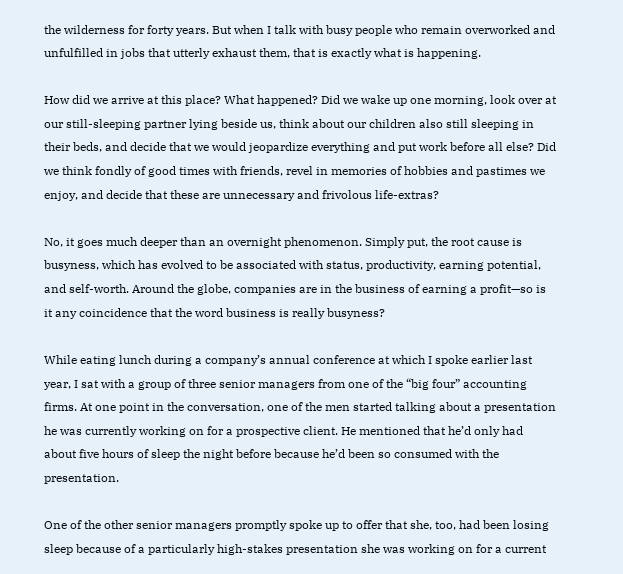the wilderness for forty years. But when I talk with busy people who remain overworked and unfulfilled in jobs that utterly exhaust them, that is exactly what is happening.

How did we arrive at this place? What happened? Did we wake up one morning, look over at our still-sleeping partner lying beside us, think about our children also still sleeping in their beds, and decide that we would jeopardize everything and put work before all else? Did we think fondly of good times with friends, revel in memories of hobbies and pastimes we enjoy, and decide that these are unnecessary and frivolous life-extras?

No, it goes much deeper than an overnight phenomenon. Simply put, the root cause is busyness, which has evolved to be associated with status, productivity, earning potential, and self-worth. Around the globe, companies are in the business of earning a profit—so is it any coincidence that the word business is really busyness?

While eating lunch during a company’s annual conference at which I spoke earlier last year, I sat with a group of three senior managers from one of the “big four” accounting firms. At one point in the conversation, one of the men started talking about a presentation he was currently working on for a prospective client. He mentioned that he’d only had about five hours of sleep the night before because he’d been so consumed with the presentation.

One of the other senior managers promptly spoke up to offer that she, too, had been losing sleep because of a particularly high-stakes presentation she was working on for a current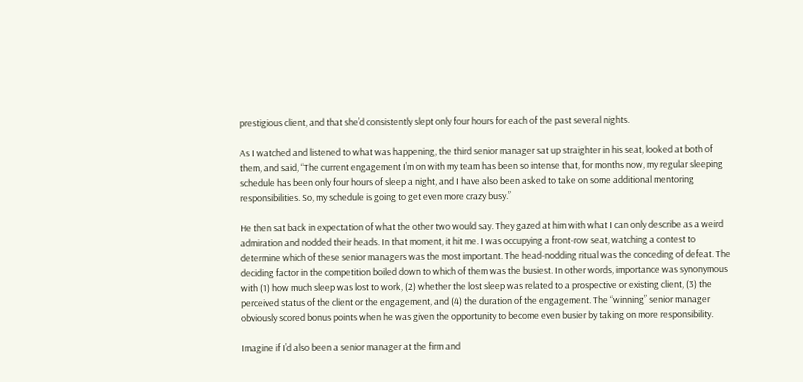prestigious client, and that she’d consistently slept only four hours for each of the past several nights.

As I watched and listened to what was happening, the third senior manager sat up straighter in his seat, looked at both of them, and said, “The current engagement I’m on with my team has been so intense that, for months now, my regular sleeping schedule has been only four hours of sleep a night, and I have also been asked to take on some additional mentoring responsibilities. So, my schedule is going to get even more crazy busy.”

He then sat back in expectation of what the other two would say. They gazed at him with what I can only describe as a weird admiration and nodded their heads. In that moment, it hit me. I was occupying a front-row seat, watching a contest to determine which of these senior managers was the most important. The head-nodding ritual was the conceding of defeat. The deciding factor in the competition boiled down to which of them was the busiest. In other words, importance was synonymous with (1) how much sleep was lost to work, (2) whether the lost sleep was related to a prospective or existing client, (3) the perceived status of the client or the engagement, and (4) the duration of the engagement. The “winning” senior manager obviously scored bonus points when he was given the opportunity to become even busier by taking on more responsibility.

Imagine if I’d also been a senior manager at the firm and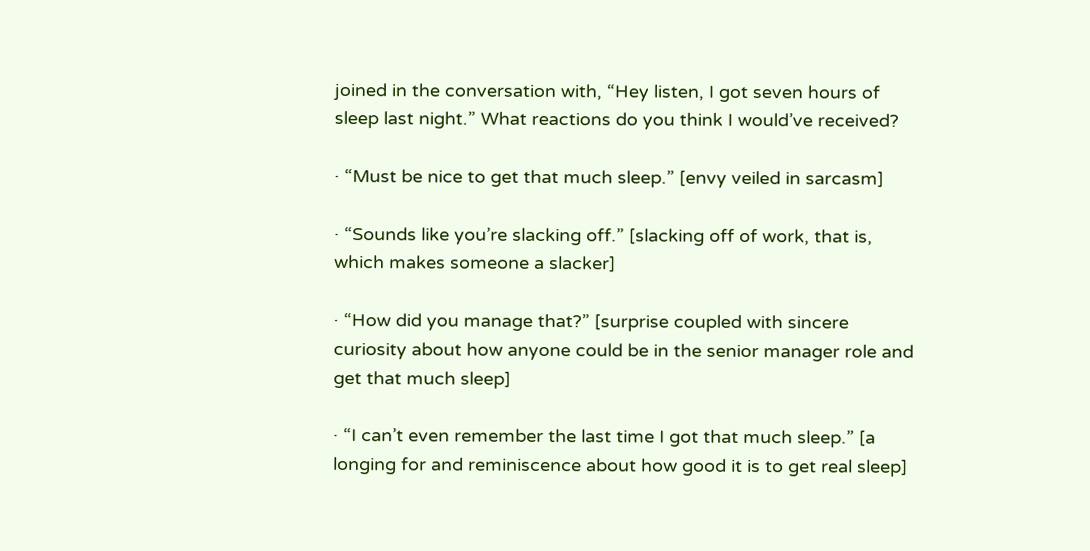joined in the conversation with, “Hey listen, I got seven hours of sleep last night.” What reactions do you think I would’ve received?

· “Must be nice to get that much sleep.” [envy veiled in sarcasm]

· “Sounds like you’re slacking off.” [slacking off of work, that is, which makes someone a slacker]

· “How did you manage that?” [surprise coupled with sincere curiosity about how anyone could be in the senior manager role and get that much sleep]

· “I can’t even remember the last time I got that much sleep.” [a longing for and reminiscence about how good it is to get real sleep]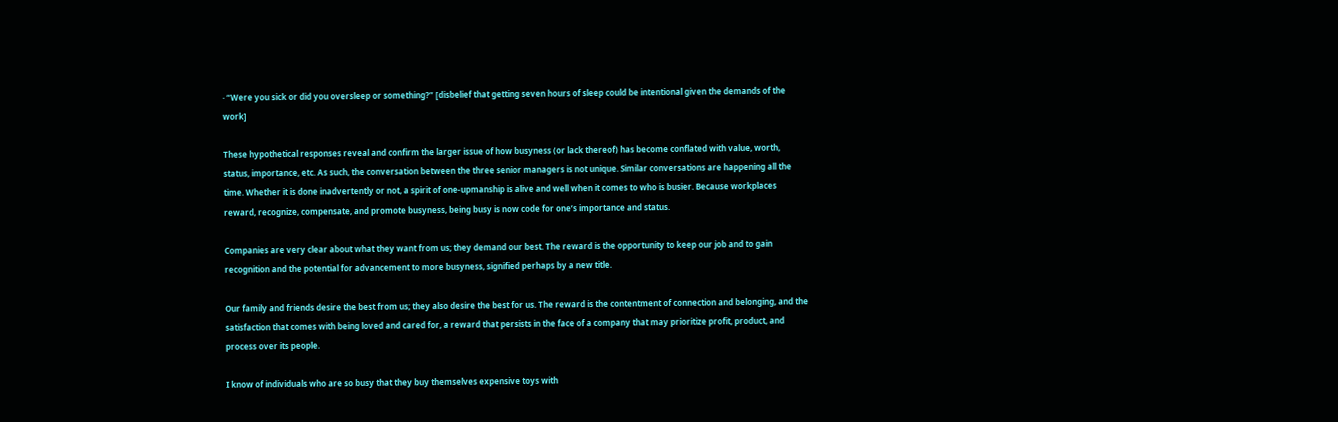· “Were you sick or did you oversleep or something?” [disbelief that getting seven hours of sleep could be intentional given the demands of the work]

These hypothetical responses reveal and confirm the larger issue of how busyness (or lack thereof) has become conflated with value, worth, status, importance, etc. As such, the conversation between the three senior managers is not unique. Similar conversations are happening all the time. Whether it is done inadvertently or not, a spirit of one-upmanship is alive and well when it comes to who is busier. Because workplaces reward, recognize, compensate, and promote busyness, being busy is now code for one’s importance and status.

Companies are very clear about what they want from us; they demand our best. The reward is the opportunity to keep our job and to gain recognition and the potential for advancement to more busyness, signified perhaps by a new title.

Our family and friends desire the best from us; they also desire the best for us. The reward is the contentment of connection and belonging, and the satisfaction that comes with being loved and cared for, a reward that persists in the face of a company that may prioritize profit, product, and process over its people.

I know of individuals who are so busy that they buy themselves expensive toys with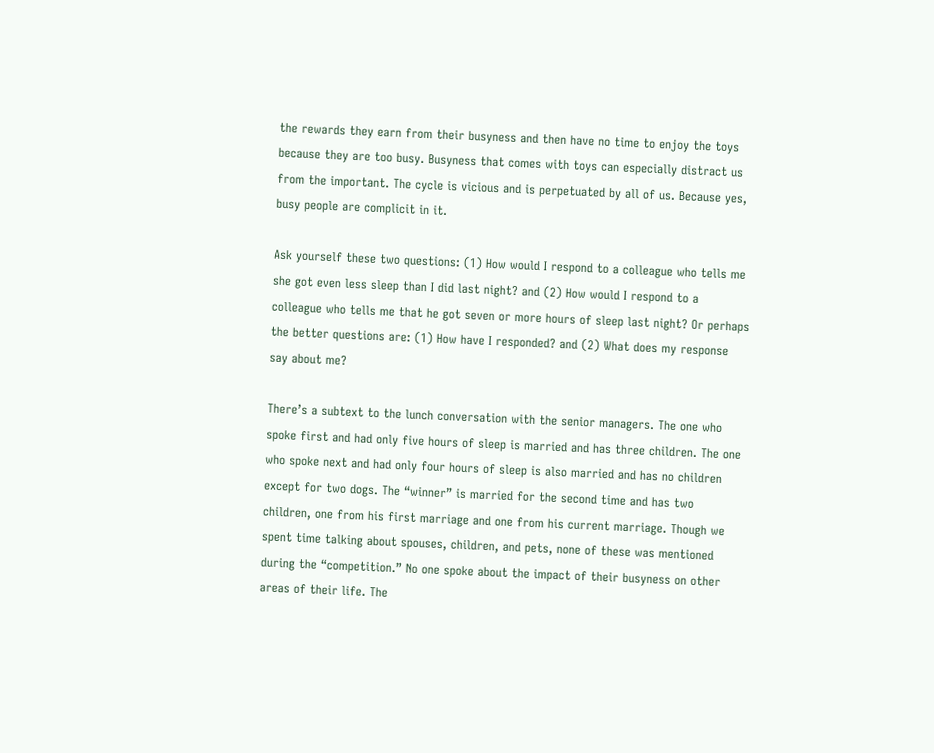the rewards they earn from their busyness and then have no time to enjoy the toys because they are too busy. Busyness that comes with toys can especially distract us from the important. The cycle is vicious and is perpetuated by all of us. Because yes, busy people are complicit in it.

Ask yourself these two questions: (1) How would I respond to a colleague who tells me she got even less sleep than I did last night? and (2) How would I respond to a colleague who tells me that he got seven or more hours of sleep last night? Or perhaps the better questions are: (1) How have I responded? and (2) What does my response say about me?

There’s a subtext to the lunch conversation with the senior managers. The one who spoke first and had only five hours of sleep is married and has three children. The one who spoke next and had only four hours of sleep is also married and has no children except for two dogs. The “winner” is married for the second time and has two children, one from his first marriage and one from his current marriage. Though we spent time talking about spouses, children, and pets, none of these was mentioned during the “competition.” No one spoke about the impact of their busyness on other areas of their life. The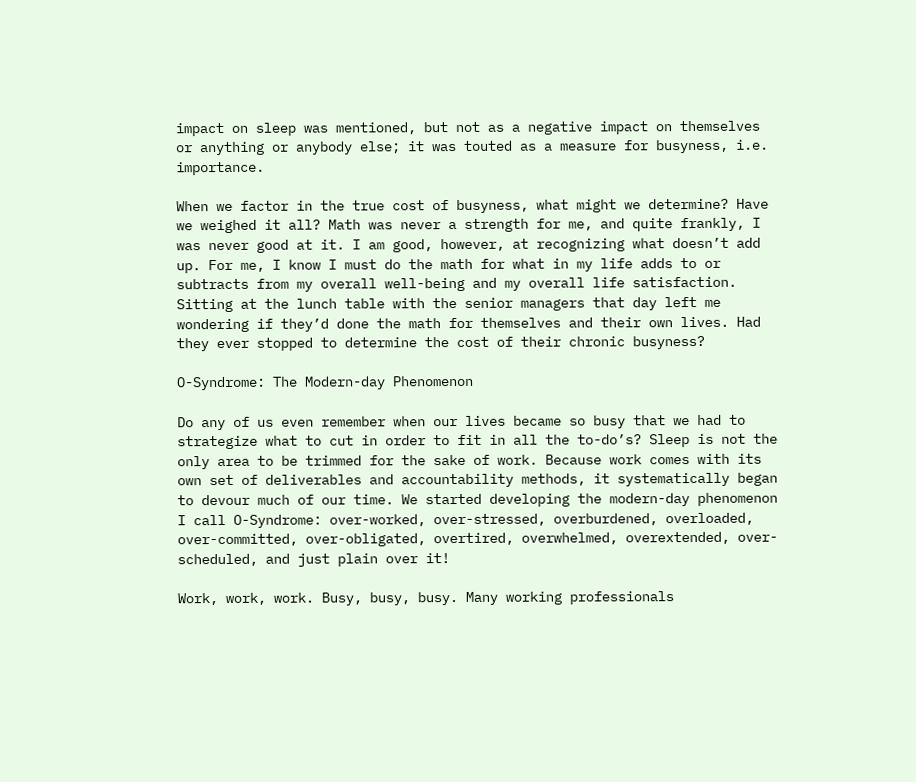impact on sleep was mentioned, but not as a negative impact on themselves or anything or anybody else; it was touted as a measure for busyness, i.e. importance.

When we factor in the true cost of busyness, what might we determine? Have we weighed it all? Math was never a strength for me, and quite frankly, I was never good at it. I am good, however, at recognizing what doesn’t add up. For me, I know I must do the math for what in my life adds to or subtracts from my overall well-being and my overall life satisfaction. Sitting at the lunch table with the senior managers that day left me wondering if they’d done the math for themselves and their own lives. Had they ever stopped to determine the cost of their chronic busyness?

O-Syndrome: The Modern-day Phenomenon

Do any of us even remember when our lives became so busy that we had to strategize what to cut in order to fit in all the to-do’s? Sleep is not the only area to be trimmed for the sake of work. Because work comes with its own set of deliverables and accountability methods, it systematically began to devour much of our time. We started developing the modern-day phenomenon I call O-Syndrome: over-worked, over-stressed, overburdened, overloaded, over-committed, over-obligated, overtired, overwhelmed, overextended, over-scheduled, and just plain over it!

Work, work, work. Busy, busy, busy. Many working professionals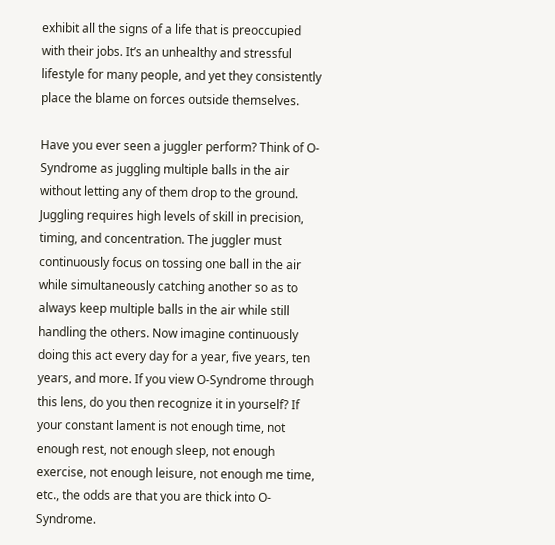exhibit all the signs of a life that is preoccupied with their jobs. It’s an unhealthy and stressful lifestyle for many people, and yet they consistently place the blame on forces outside themselves.

Have you ever seen a juggler perform? Think of O-Syndrome as juggling multiple balls in the air without letting any of them drop to the ground. Juggling requires high levels of skill in precision, timing, and concentration. The juggler must continuously focus on tossing one ball in the air while simultaneously catching another so as to always keep multiple balls in the air while still handling the others. Now imagine continuously doing this act every day for a year, five years, ten years, and more. If you view O-Syndrome through this lens, do you then recognize it in yourself? If your constant lament is not enough time, not enough rest, not enough sleep, not enough exercise, not enough leisure, not enough me time, etc., the odds are that you are thick into O-Syndrome.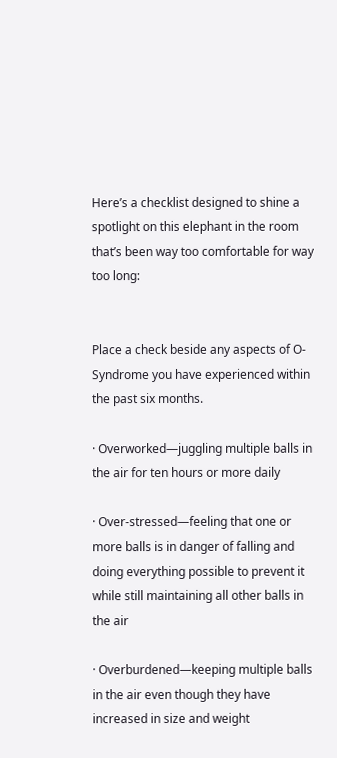Here’s a checklist designed to shine a spotlight on this elephant in the room that’s been way too comfortable for way too long:


Place a check beside any aspects of O-Syndrome you have experienced within the past six months.

· Overworked—juggling multiple balls in the air for ten hours or more daily

· Over-stressed—feeling that one or more balls is in danger of falling and doing everything possible to prevent it while still maintaining all other balls in the air

· Overburdened—keeping multiple balls in the air even though they have increased in size and weight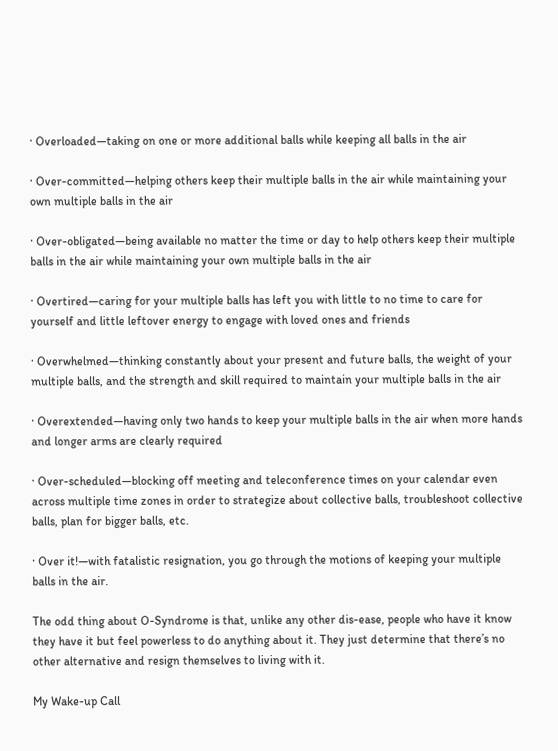· Overloaded—taking on one or more additional balls while keeping all balls in the air

· Over-committed—helping others keep their multiple balls in the air while maintaining your own multiple balls in the air

· Over-obligated—being available no matter the time or day to help others keep their multiple balls in the air while maintaining your own multiple balls in the air

· Overtired—caring for your multiple balls has left you with little to no time to care for yourself and little leftover energy to engage with loved ones and friends

· Overwhelmed—thinking constantly about your present and future balls, the weight of your multiple balls, and the strength and skill required to maintain your multiple balls in the air

· Overextended—having only two hands to keep your multiple balls in the air when more hands and longer arms are clearly required

· Over-scheduled—blocking off meeting and teleconference times on your calendar even across multiple time zones in order to strategize about collective balls, troubleshoot collective balls, plan for bigger balls, etc.

· Over it!—with fatalistic resignation, you go through the motions of keeping your multiple balls in the air.

The odd thing about O-Syndrome is that, unlike any other dis-ease, people who have it know they have it but feel powerless to do anything about it. They just determine that there’s no other alternative and resign themselves to living with it.

My Wake-up Call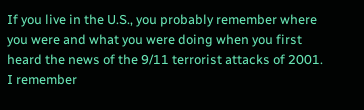If you live in the U.S., you probably remember where you were and what you were doing when you first heard the news of the 9/11 terrorist attacks of 2001. I remember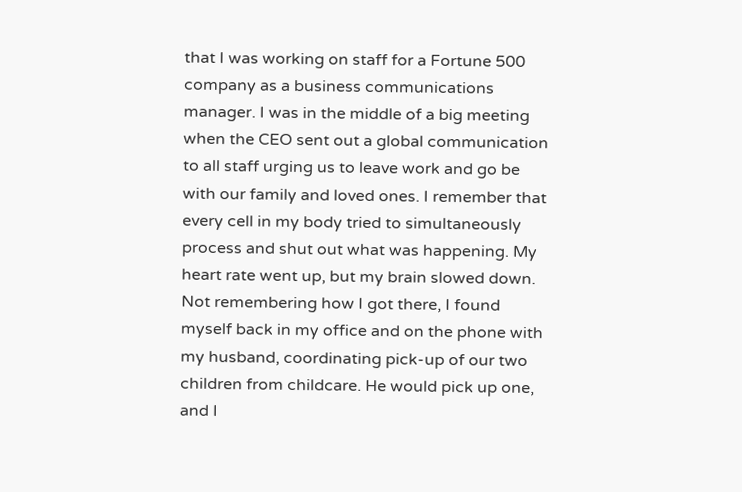that I was working on staff for a Fortune 500 company as a business communications manager. I was in the middle of a big meeting when the CEO sent out a global communication to all staff urging us to leave work and go be with our family and loved ones. I remember that every cell in my body tried to simultaneously process and shut out what was happening. My heart rate went up, but my brain slowed down. Not remembering how I got there, I found myself back in my office and on the phone with my husband, coordinating pick-up of our two children from childcare. He would pick up one, and I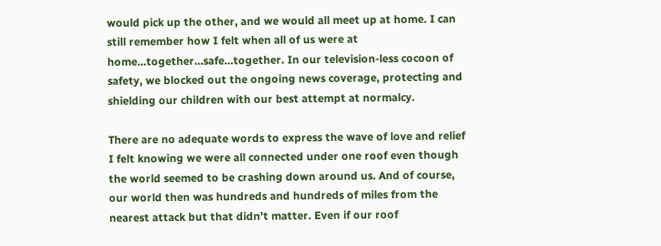would pick up the other, and we would all meet up at home. I can still remember how I felt when all of us were at home…together…safe…together. In our television-less cocoon of safety, we blocked out the ongoing news coverage, protecting and shielding our children with our best attempt at normalcy.

There are no adequate words to express the wave of love and relief I felt knowing we were all connected under one roof even though the world seemed to be crashing down around us. And of course, our world then was hundreds and hundreds of miles from the nearest attack but that didn’t matter. Even if our roof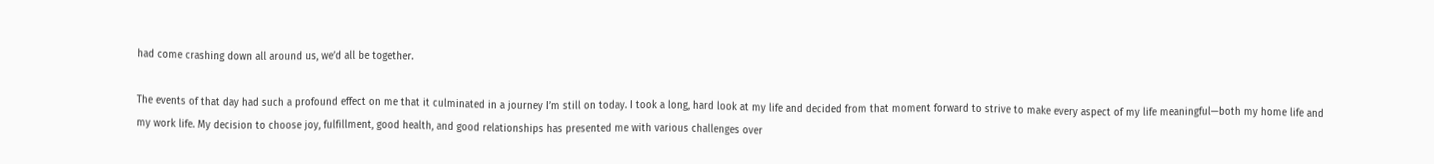had come crashing down all around us, we’d all be together.

The events of that day had such a profound effect on me that it culminated in a journey I’m still on today. I took a long, hard look at my life and decided from that moment forward to strive to make every aspect of my life meaningful—both my home life and my work life. My decision to choose joy, fulfillment, good health, and good relationships has presented me with various challenges over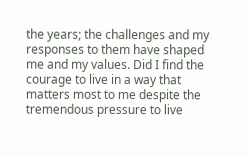the years; the challenges and my responses to them have shaped me and my values. Did I find the courage to live in a way that matters most to me despite the tremendous pressure to live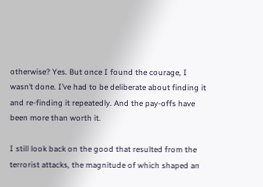otherwise? Yes. But once I found the courage, I wasn’t done. I’ve had to be deliberate about finding it and re-finding it repeatedly. And the pay-offs have been more than worth it.

I still look back on the good that resulted from the terrorist attacks, the magnitude of which shaped an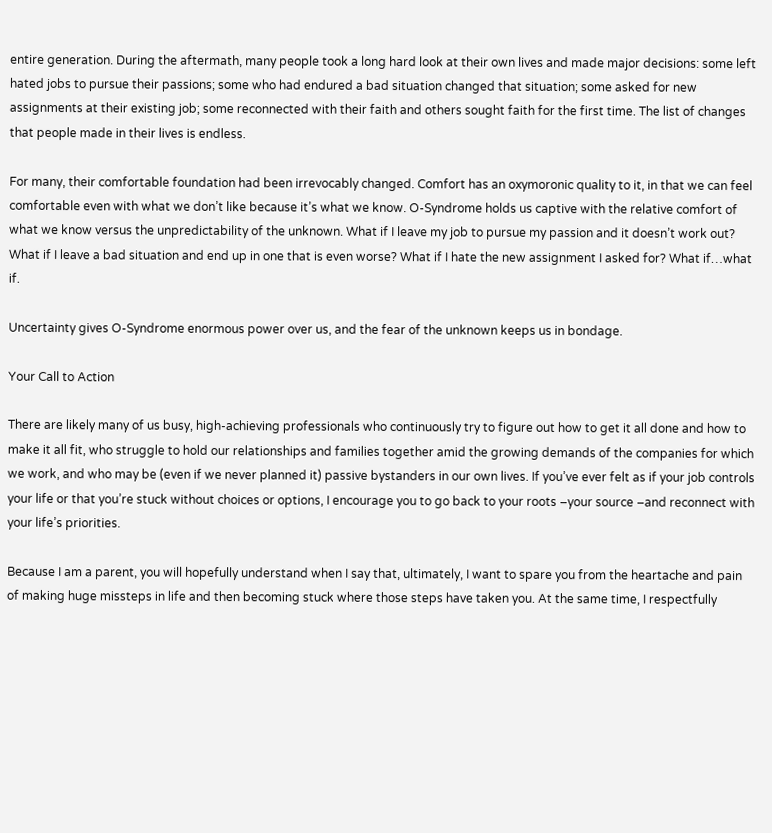entire generation. During the aftermath, many people took a long hard look at their own lives and made major decisions: some left hated jobs to pursue their passions; some who had endured a bad situation changed that situation; some asked for new assignments at their existing job; some reconnected with their faith and others sought faith for the first time. The list of changes that people made in their lives is endless.

For many, their comfortable foundation had been irrevocably changed. Comfort has an oxymoronic quality to it, in that we can feel comfortable even with what we don’t like because it’s what we know. O-Syndrome holds us captive with the relative comfort of what we know versus the unpredictability of the unknown. What if I leave my job to pursue my passion and it doesn’t work out? What if I leave a bad situation and end up in one that is even worse? What if I hate the new assignment I asked for? What if…what if.

Uncertainty gives O-Syndrome enormous power over us, and the fear of the unknown keeps us in bondage.

Your Call to Action

There are likely many of us busy, high-achieving professionals who continuously try to figure out how to get it all done and how to make it all fit, who struggle to hold our relationships and families together amid the growing demands of the companies for which we work, and who may be (even if we never planned it) passive bystanders in our own lives. If you’ve ever felt as if your job controls your life or that you’re stuck without choices or options, I encourage you to go back to your roots –your source –and reconnect with your life’s priorities.

Because I am a parent, you will hopefully understand when I say that, ultimately, I want to spare you from the heartache and pain of making huge missteps in life and then becoming stuck where those steps have taken you. At the same time, I respectfully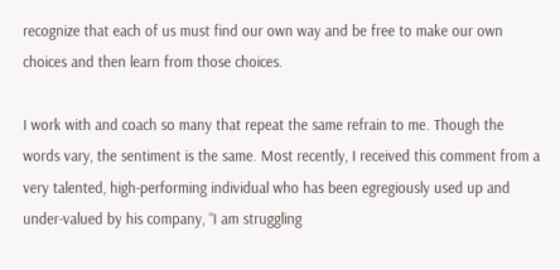recognize that each of us must find our own way and be free to make our own choices and then learn from those choices.

I work with and coach so many that repeat the same refrain to me. Though the words vary, the sentiment is the same. Most recently, I received this comment from a very talented, high-performing individual who has been egregiously used up and under-valued by his company, “I am struggling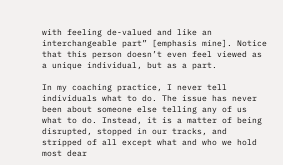with feeling de-valued and like an interchangeable part” [emphasis mine]. Notice that this person doesn’t even feel viewed as a unique individual, but as a part.

In my coaching practice, I never tell individuals what to do. The issue has never been about someone else telling any of us what to do. Instead, it is a matter of being disrupted, stopped in our tracks, and stripped of all except what and who we hold most dear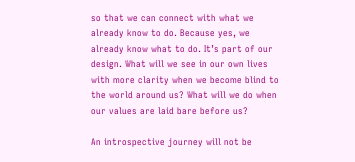so that we can connect with what we already know to do. Because yes, we already know what to do. It’s part of our design. What will we see in our own lives with more clarity when we become blind to the world around us? What will we do when our values are laid bare before us?

An introspective journey will not be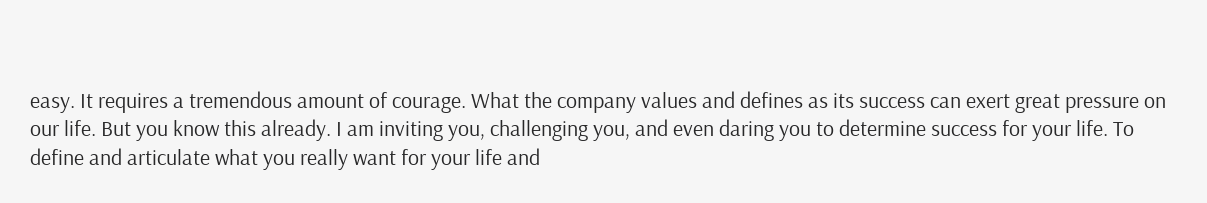easy. It requires a tremendous amount of courage. What the company values and defines as its success can exert great pressure on our life. But you know this already. I am inviting you, challenging you, and even daring you to determine success for your life. To define and articulate what you really want for your life and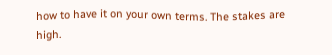how to have it on your own terms. The stakes are high.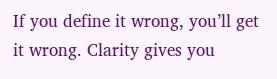If you define it wrong, you’ll get it wrong. Clarity gives you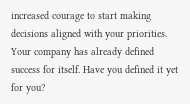increased courage to start making decisions aligned with your priorities. Your company has already defined success for itself. Have you defined it yet for you?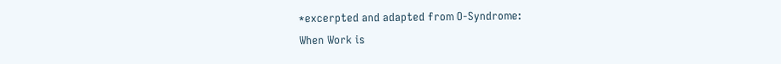*excerpted and adapted from O-Syndrome:
When Work is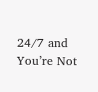24/7 and You’re Not